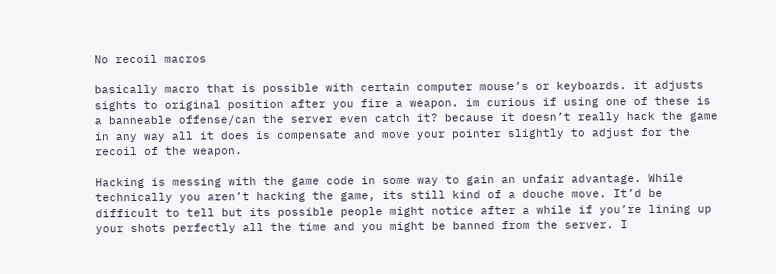No recoil macros

basically macro that is possible with certain computer mouse’s or keyboards. it adjusts sights to original position after you fire a weapon. im curious if using one of these is a banneable offense/can the server even catch it? because it doesn’t really hack the game in any way all it does is compensate and move your pointer slightly to adjust for the recoil of the weapon.

Hacking is messing with the game code in some way to gain an unfair advantage. While technically you aren’t hacking the game, its still kind of a douche move. It’d be difficult to tell but its possible people might notice after a while if you’re lining up your shots perfectly all the time and you might be banned from the server. I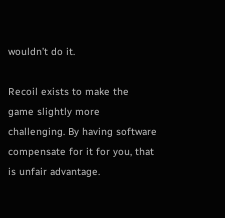wouldn’t do it.

Recoil exists to make the game slightly more challenging. By having software compensate for it for you, that is unfair advantage.